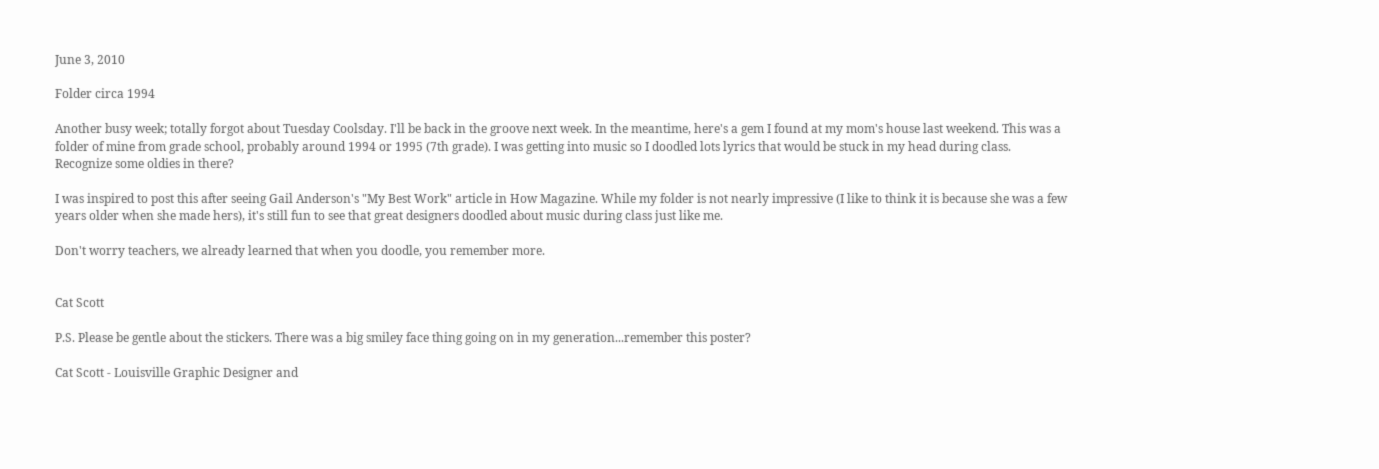June 3, 2010

Folder circa 1994

Another busy week; totally forgot about Tuesday Coolsday. I'll be back in the groove next week. In the meantime, here's a gem I found at my mom's house last weekend. This was a folder of mine from grade school, probably around 1994 or 1995 (7th grade). I was getting into music so I doodled lots lyrics that would be stuck in my head during class. Recognize some oldies in there?

I was inspired to post this after seeing Gail Anderson's "My Best Work" article in How Magazine. While my folder is not nearly impressive (I like to think it is because she was a few years older when she made hers), it's still fun to see that great designers doodled about music during class just like me.

Don't worry teachers, we already learned that when you doodle, you remember more.


Cat Scott

P.S. Please be gentle about the stickers. There was a big smiley face thing going on in my generation...remember this poster?

Cat Scott - Louisville Graphic Designer and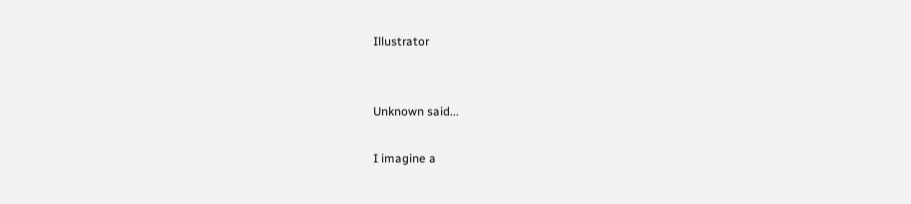Illustrator


Unknown said...

I imagine a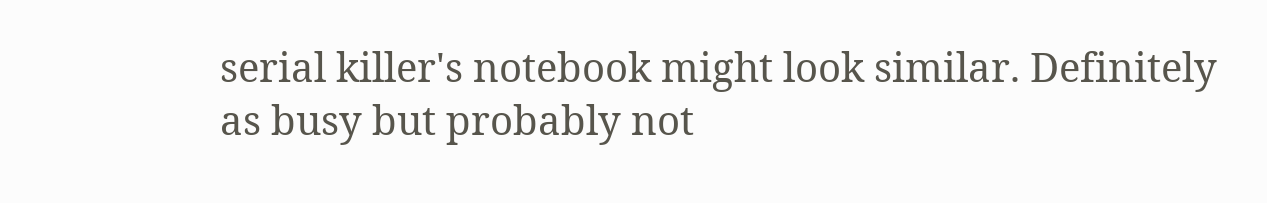serial killer's notebook might look similar. Definitely as busy but probably not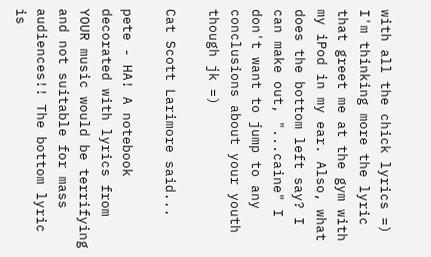with all the chick lyrics =) I'm thinking more the lyric that greet me at the gym with my iPod in my ear. Also, what does the bottom left say? I can make out, "...caine" I don't want to jump to any conclusions about your youth though jk =)

Cat Scott Larimore said...

pete - HA! A notebook decorated with lyrics from YOUR music would be terrifying and not suitable for mass audiences!! The bottom lyric is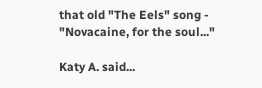that old "The Eels" song - "Novacaine, for the soul..."

Katy A. said...